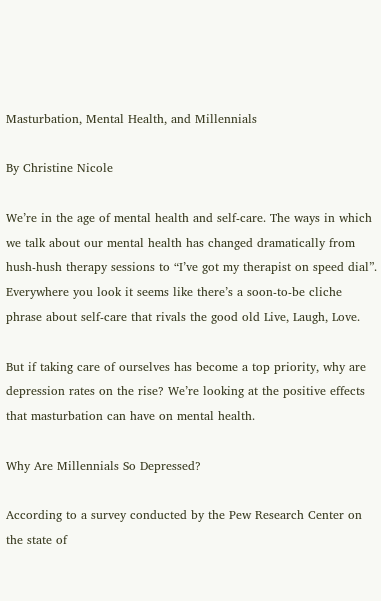Masturbation, Mental Health, and Millennials

By Christine Nicole

We’re in the age of mental health and self-care. The ways in which we talk about our mental health has changed dramatically from hush-hush therapy sessions to “I’ve got my therapist on speed dial”. Everywhere you look it seems like there’s a soon-to-be cliche phrase about self-care that rivals the good old Live, Laugh, Love.

But if taking care of ourselves has become a top priority, why are depression rates on the rise? We’re looking at the positive effects that masturbation can have on mental health.

Why Are Millennials So Depressed?

According to a survey conducted by the Pew Research Center on the state of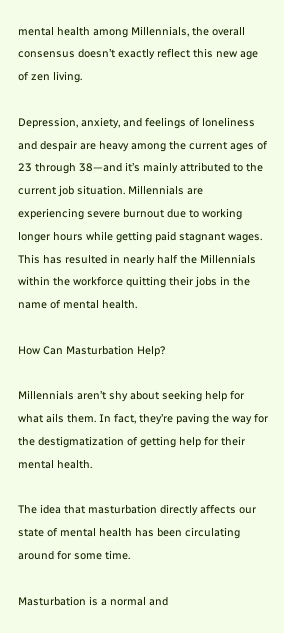mental health among Millennials, the overall consensus doesn’t exactly reflect this new age of zen living.

Depression, anxiety, and feelings of loneliness and despair are heavy among the current ages of 23 through 38—and it’s mainly attributed to the current job situation. Millennials are experiencing severe burnout due to working longer hours while getting paid stagnant wages. This has resulted in nearly half the Millennials within the workforce quitting their jobs in the name of mental health.

How Can Masturbation Help?

Millennials aren’t shy about seeking help for what ails them. In fact, they’re paving the way for the destigmatization of getting help for their mental health.

The idea that masturbation directly affects our state of mental health has been circulating around for some time.

Masturbation is a normal and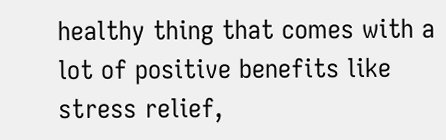healthy thing that comes with a lot of positive benefits like stress relief,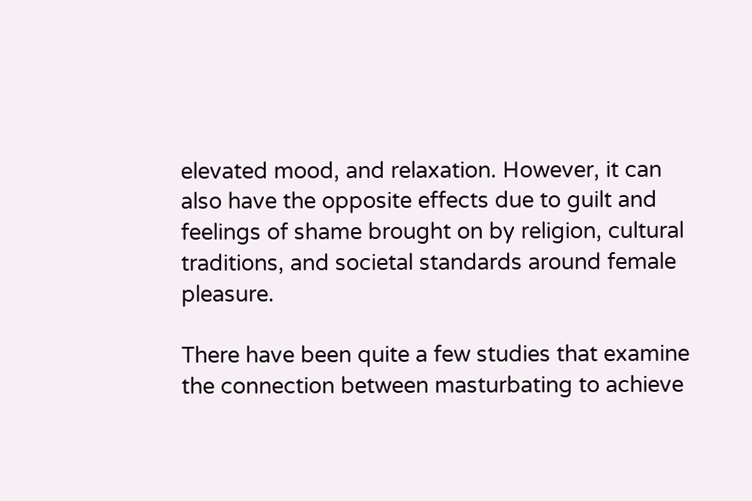elevated mood, and relaxation. However, it can also have the opposite effects due to guilt and feelings of shame brought on by religion, cultural traditions, and societal standards around female pleasure.

There have been quite a few studies that examine the connection between masturbating to achieve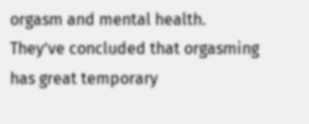orgasm and mental health. They’ve concluded that orgasming has great temporary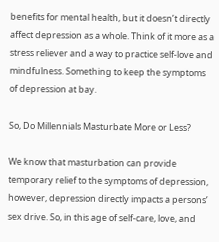benefits for mental health, but it doesn’t directly affect depression as a whole. Think of it more as a stress reliever and a way to practice self-love and mindfulness. Something to keep the symptoms of depression at bay.

So, Do Millennials Masturbate More or Less?

We know that masturbation can provide temporary relief to the symptoms of depression, however, depression directly impacts a persons’ sex drive. So, in this age of self-care, love, and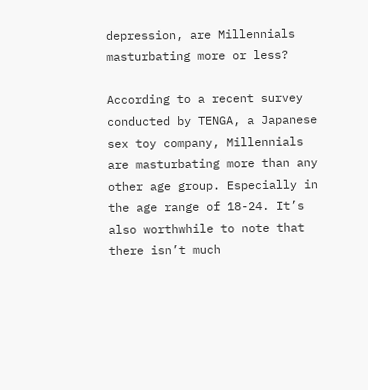depression, are Millennials masturbating more or less?

According to a recent survey conducted by TENGA, a Japanese sex toy company, Millennials are masturbating more than any other age group. Especially in the age range of 18-24. It’s also worthwhile to note that there isn’t much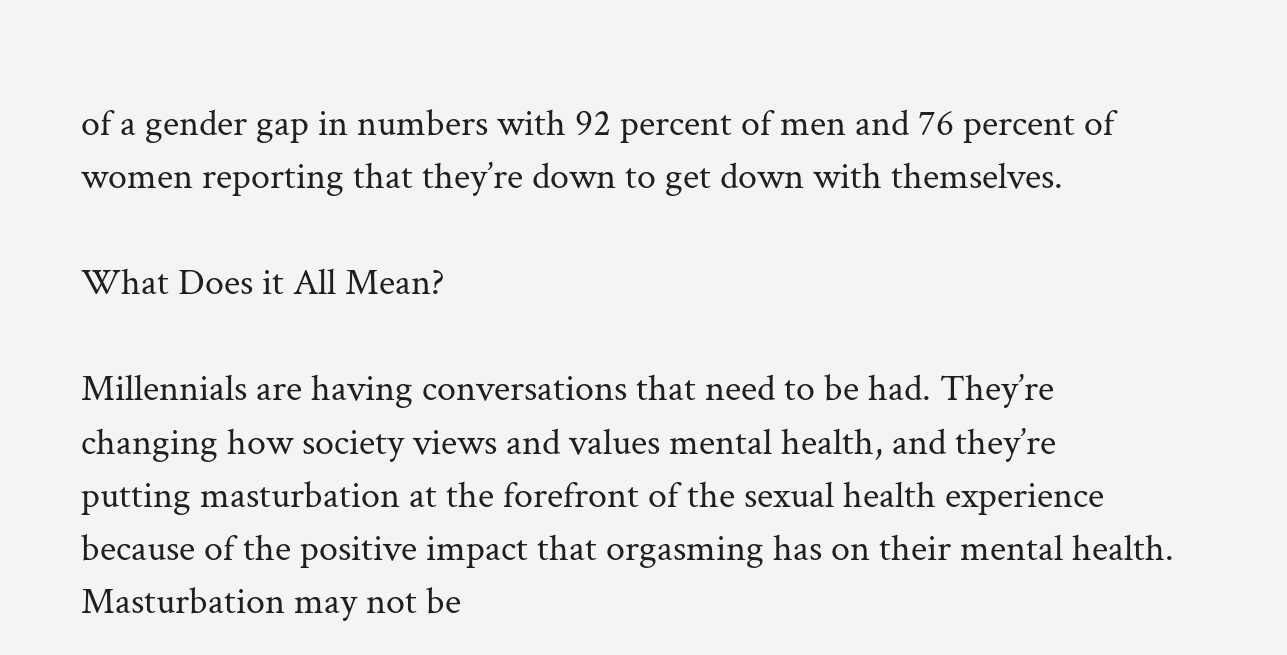of a gender gap in numbers with 92 percent of men and 76 percent of women reporting that they’re down to get down with themselves.

What Does it All Mean?

Millennials are having conversations that need to be had. They’re changing how society views and values mental health, and they’re putting masturbation at the forefront of the sexual health experience because of the positive impact that orgasming has on their mental health. Masturbation may not be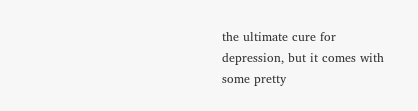the ultimate cure for depression, but it comes with some pretty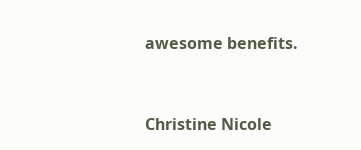awesome benefits.


Christine Nicole